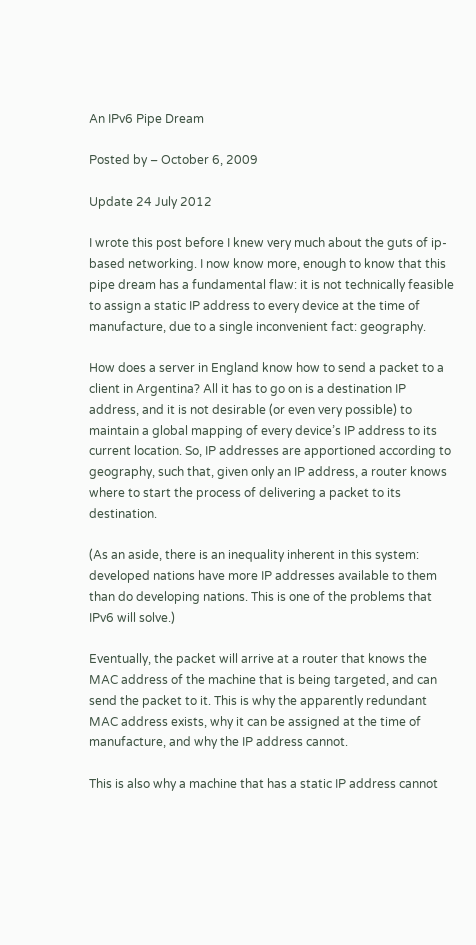An IPv6 Pipe Dream

Posted by – October 6, 2009

Update 24 July 2012

I wrote this post before I knew very much about the guts of ip-based networking. I now know more, enough to know that this pipe dream has a fundamental flaw: it is not technically feasible to assign a static IP address to every device at the time of manufacture, due to a single inconvenient fact: geography.

How does a server in England know how to send a packet to a client in Argentina? All it has to go on is a destination IP address, and it is not desirable (or even very possible) to maintain a global mapping of every device’s IP address to its current location. So, IP addresses are apportioned according to geography, such that, given only an IP address, a router knows where to start the process of delivering a packet to its destination.

(As an aside, there is an inequality inherent in this system: developed nations have more IP addresses available to them than do developing nations. This is one of the problems that IPv6 will solve.)

Eventually, the packet will arrive at a router that knows the MAC address of the machine that is being targeted, and can send the packet to it. This is why the apparently redundant MAC address exists, why it can be assigned at the time of manufacture, and why the IP address cannot.

This is also why a machine that has a static IP address cannot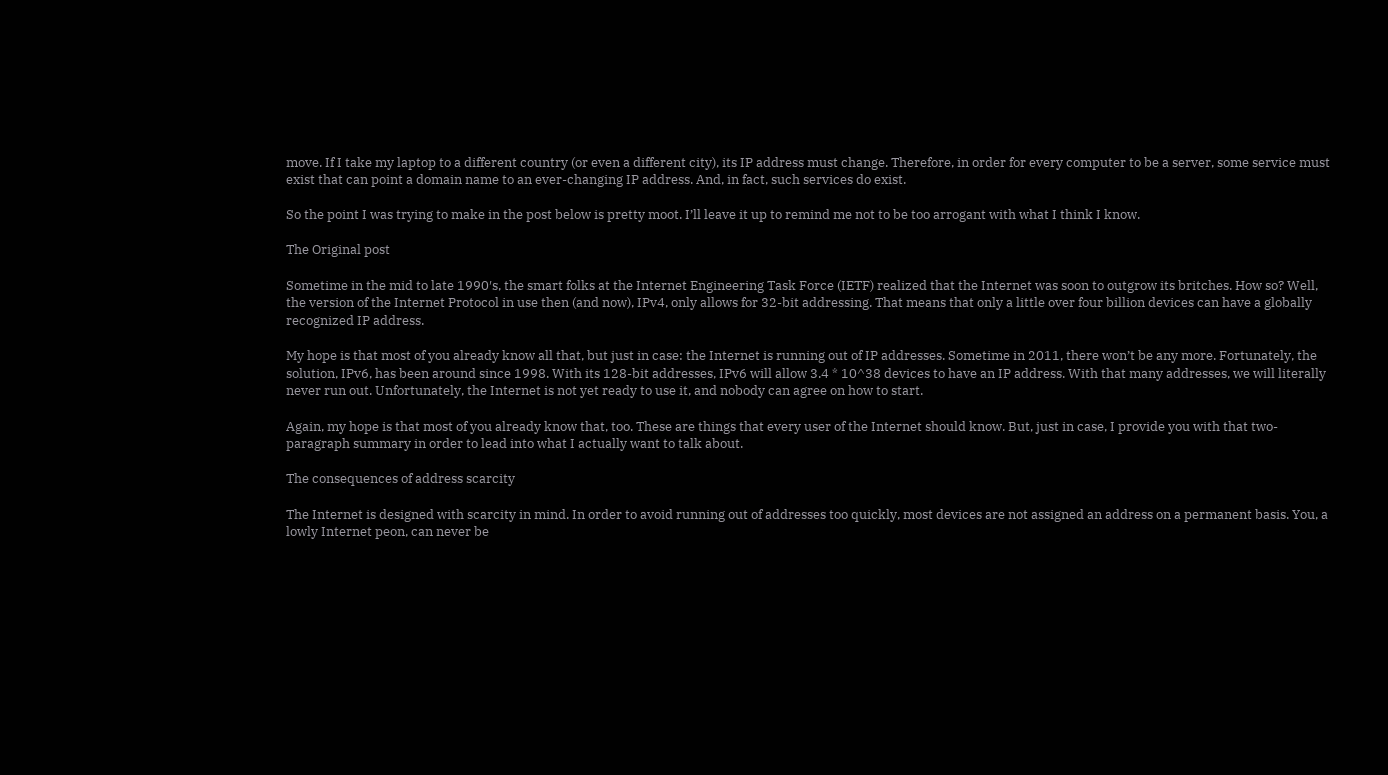move. If I take my laptop to a different country (or even a different city), its IP address must change. Therefore, in order for every computer to be a server, some service must exist that can point a domain name to an ever-changing IP address. And, in fact, such services do exist.

So the point I was trying to make in the post below is pretty moot. I’ll leave it up to remind me not to be too arrogant with what I think I know.

The Original post

Sometime in the mid to late 1990′s, the smart folks at the Internet Engineering Task Force (IETF) realized that the Internet was soon to outgrow its britches. How so? Well, the version of the Internet Protocol in use then (and now), IPv4, only allows for 32-bit addressing. That means that only a little over four billion devices can have a globally recognized IP address.

My hope is that most of you already know all that, but just in case: the Internet is running out of IP addresses. Sometime in 2011, there won’t be any more. Fortunately, the solution, IPv6, has been around since 1998. With its 128-bit addresses, IPv6 will allow 3.4 * 10^38 devices to have an IP address. With that many addresses, we will literally never run out. Unfortunately, the Internet is not yet ready to use it, and nobody can agree on how to start.

Again, my hope is that most of you already know that, too. These are things that every user of the Internet should know. But, just in case, I provide you with that two-paragraph summary in order to lead into what I actually want to talk about.

The consequences of address scarcity

The Internet is designed with scarcity in mind. In order to avoid running out of addresses too quickly, most devices are not assigned an address on a permanent basis. You, a lowly Internet peon, can never be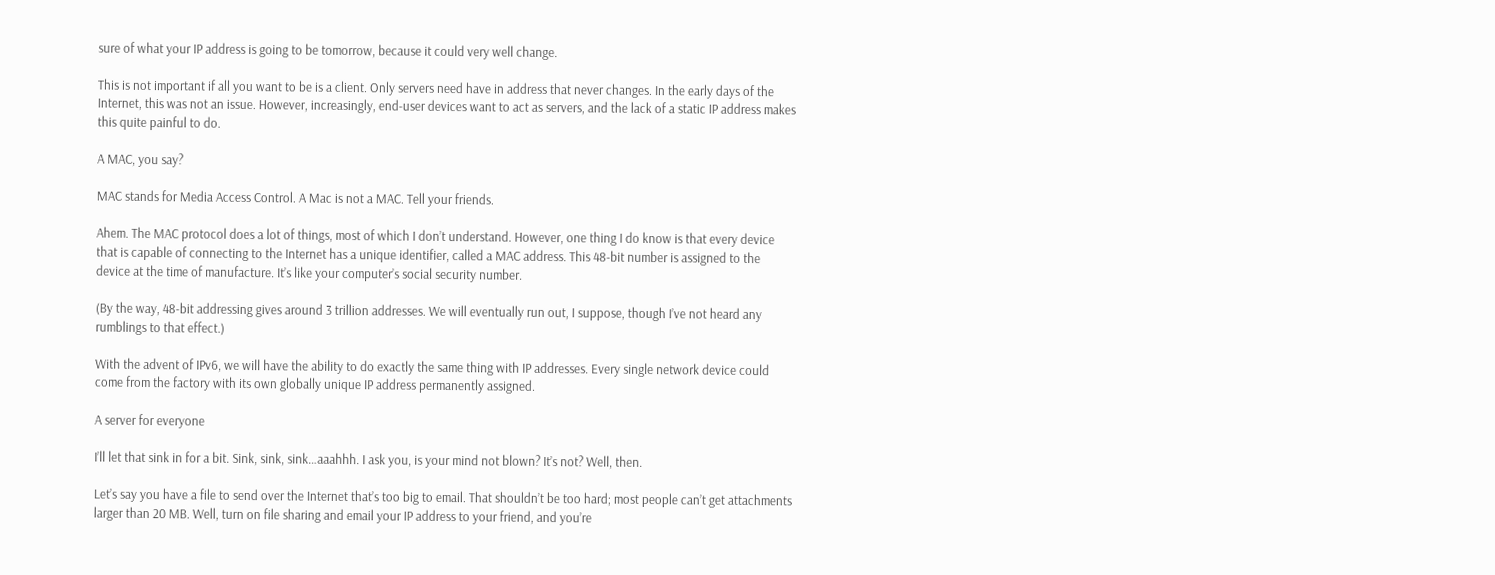sure of what your IP address is going to be tomorrow, because it could very well change.

This is not important if all you want to be is a client. Only servers need have in address that never changes. In the early days of the Internet, this was not an issue. However, increasingly, end-user devices want to act as servers, and the lack of a static IP address makes this quite painful to do.

A MAC, you say?

MAC stands for Media Access Control. A Mac is not a MAC. Tell your friends.

Ahem. The MAC protocol does a lot of things, most of which I don’t understand. However, one thing I do know is that every device that is capable of connecting to the Internet has a unique identifier, called a MAC address. This 48-bit number is assigned to the device at the time of manufacture. It’s like your computer’s social security number.

(By the way, 48-bit addressing gives around 3 trillion addresses. We will eventually run out, I suppose, though I’ve not heard any rumblings to that effect.)

With the advent of IPv6, we will have the ability to do exactly the same thing with IP addresses. Every single network device could come from the factory with its own globally unique IP address permanently assigned.

A server for everyone

I’ll let that sink in for a bit. Sink, sink, sink…aaahhh. I ask you, is your mind not blown? It’s not? Well, then.

Let’s say you have a file to send over the Internet that’s too big to email. That shouldn’t be too hard; most people can’t get attachments larger than 20 MB. Well, turn on file sharing and email your IP address to your friend, and you’re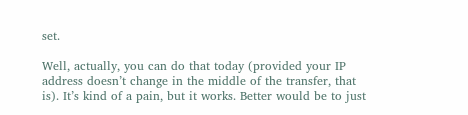set.

Well, actually, you can do that today (provided your IP address doesn’t change in the middle of the transfer, that is). It’s kind of a pain, but it works. Better would be to just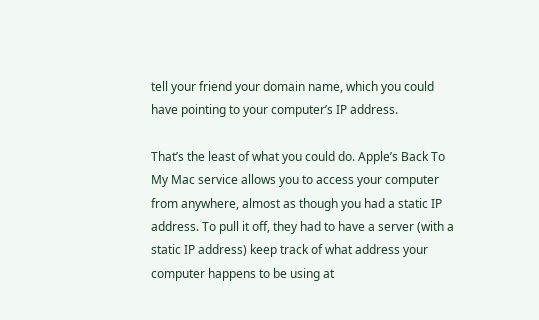tell your friend your domain name, which you could have pointing to your computer’s IP address.

That’s the least of what you could do. Apple’s Back To My Mac service allows you to access your computer from anywhere, almost as though you had a static IP address. To pull it off, they had to have a server (with a static IP address) keep track of what address your computer happens to be using at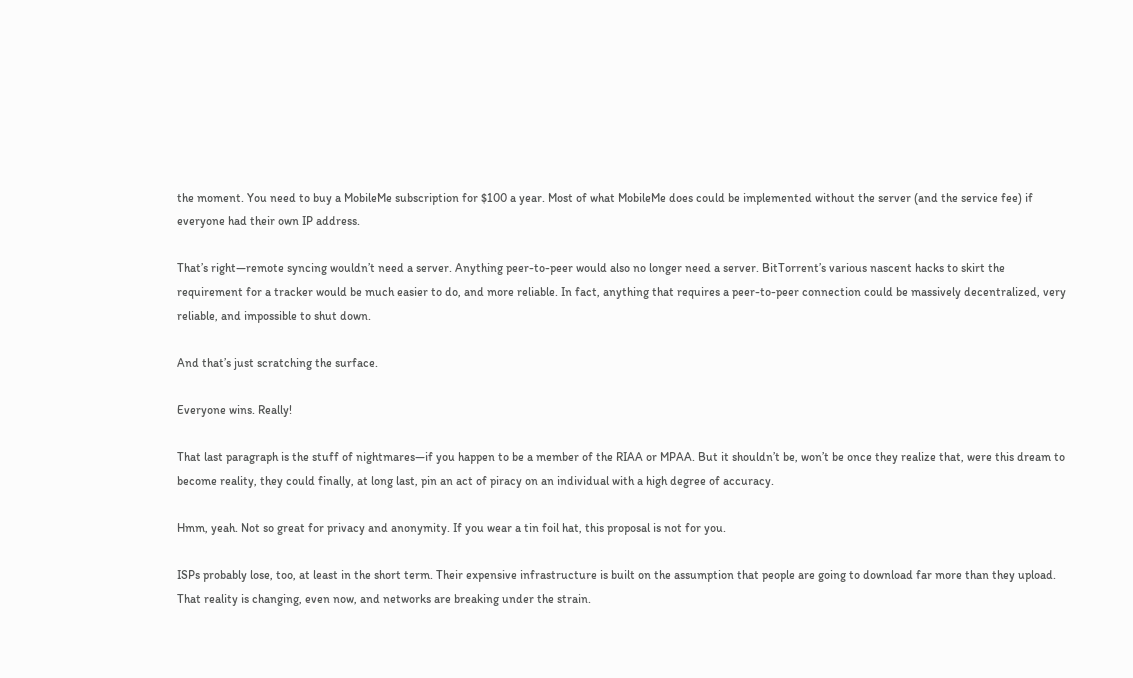the moment. You need to buy a MobileMe subscription for $100 a year. Most of what MobileMe does could be implemented without the server (and the service fee) if everyone had their own IP address.

That’s right—remote syncing wouldn’t need a server. Anything peer-to-peer would also no longer need a server. BitTorrent’s various nascent hacks to skirt the requirement for a tracker would be much easier to do, and more reliable. In fact, anything that requires a peer-to-peer connection could be massively decentralized, very reliable, and impossible to shut down.

And that’s just scratching the surface.

Everyone wins. Really!

That last paragraph is the stuff of nightmares—if you happen to be a member of the RIAA or MPAA. But it shouldn’t be, won’t be once they realize that, were this dream to become reality, they could finally, at long last, pin an act of piracy on an individual with a high degree of accuracy.

Hmm, yeah. Not so great for privacy and anonymity. If you wear a tin foil hat, this proposal is not for you.

ISPs probably lose, too, at least in the short term. Their expensive infrastructure is built on the assumption that people are going to download far more than they upload. That reality is changing, even now, and networks are breaking under the strain.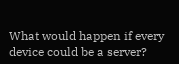What would happen if every device could be a server?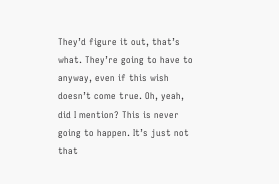They’d figure it out, that’s what. They’re going to have to anyway, even if this wish doesn’t come true. Oh, yeah, did I mention? This is never going to happen. It’s just not that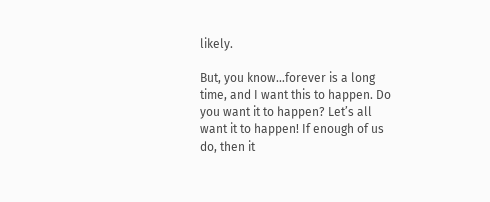likely.

But, you know…forever is a long time, and I want this to happen. Do you want it to happen? Let’s all want it to happen! If enough of us do, then it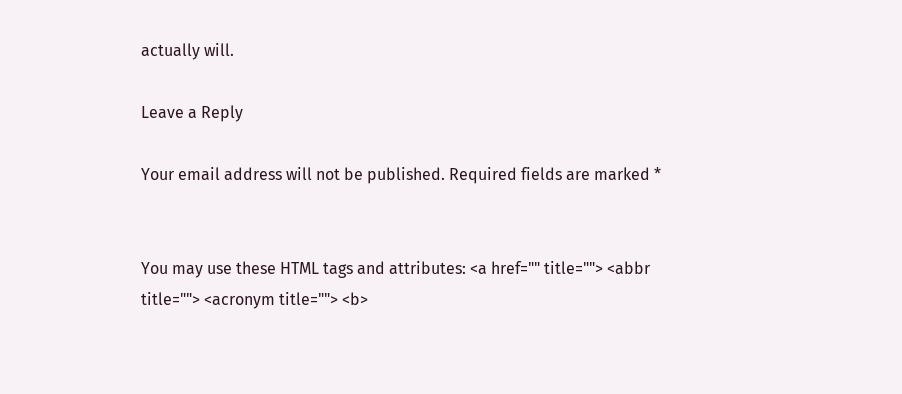actually will.

Leave a Reply

Your email address will not be published. Required fields are marked *


You may use these HTML tags and attributes: <a href="" title=""> <abbr title=""> <acronym title=""> <b>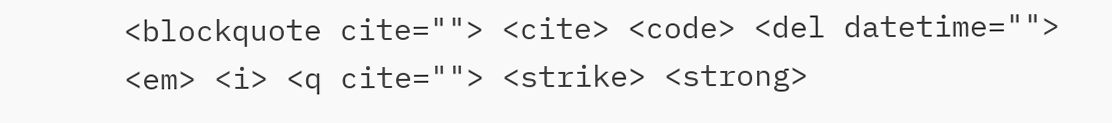<blockquote cite=""> <cite> <code> <del datetime=""> <em> <i> <q cite=""> <strike> <strong>